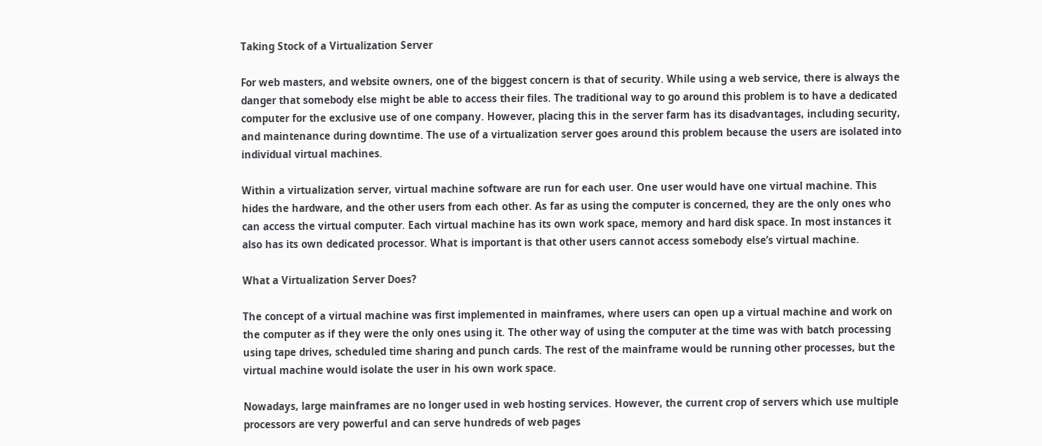Taking Stock of a Virtualization Server

For web masters, and website owners, one of the biggest concern is that of security. While using a web service, there is always the danger that somebody else might be able to access their files. The traditional way to go around this problem is to have a dedicated computer for the exclusive use of one company. However, placing this in the server farm has its disadvantages, including security, and maintenance during downtime. The use of a virtualization server goes around this problem because the users are isolated into individual virtual machines.

Within a virtualization server, virtual machine software are run for each user. One user would have one virtual machine. This hides the hardware, and the other users from each other. As far as using the computer is concerned, they are the only ones who can access the virtual computer. Each virtual machine has its own work space, memory and hard disk space. In most instances it also has its own dedicated processor. What is important is that other users cannot access somebody else’s virtual machine.

What a Virtualization Server Does?

The concept of a virtual machine was first implemented in mainframes, where users can open up a virtual machine and work on the computer as if they were the only ones using it. The other way of using the computer at the time was with batch processing using tape drives, scheduled time sharing and punch cards. The rest of the mainframe would be running other processes, but the virtual machine would isolate the user in his own work space.

Nowadays, large mainframes are no longer used in web hosting services. However, the current crop of servers which use multiple processors are very powerful and can serve hundreds of web pages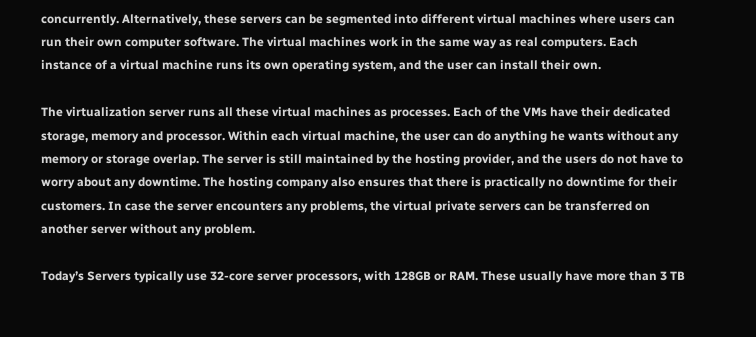concurrently. Alternatively, these servers can be segmented into different virtual machines where users can run their own computer software. The virtual machines work in the same way as real computers. Each instance of a virtual machine runs its own operating system, and the user can install their own.

The virtualization server runs all these virtual machines as processes. Each of the VMs have their dedicated storage, memory and processor. Within each virtual machine, the user can do anything he wants without any memory or storage overlap. The server is still maintained by the hosting provider, and the users do not have to worry about any downtime. The hosting company also ensures that there is practically no downtime for their customers. In case the server encounters any problems, the virtual private servers can be transferred on another server without any problem.

Today’s Servers typically use 32-core server processors, with 128GB or RAM. These usually have more than 3 TB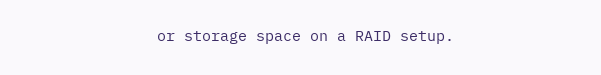or storage space on a RAID setup.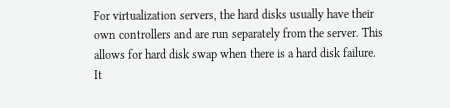For virtualization servers, the hard disks usually have their own controllers and are run separately from the server. This allows for hard disk swap when there is a hard disk failure. It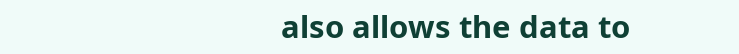also allows the data to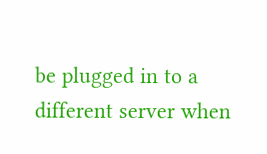be plugged in to a different server when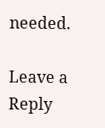needed.

Leave a Reply